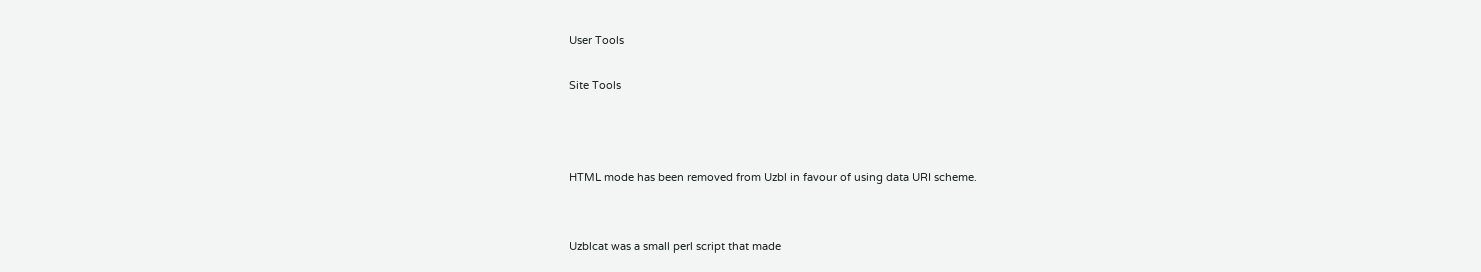User Tools

Site Tools



HTML mode has been removed from Uzbl in favour of using data URI scheme.


Uzblcat was a small perl script that made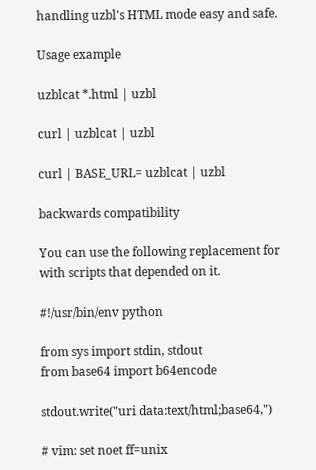handling uzbl's HTML mode easy and safe.

Usage example

uzblcat *.html | uzbl

curl | uzblcat | uzbl

curl | BASE_URL= uzblcat | uzbl

backwards compatibility

You can use the following replacement for with scripts that depended on it.

#!/usr/bin/env python

from sys import stdin, stdout
from base64 import b64encode

stdout.write("uri data:text/html;base64,")

# vim: set noet ff=unix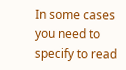In some cases you need to specify to read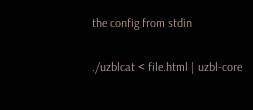the config from stdin

./uzblcat < file.html | uzbl-core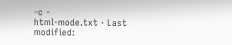-c -
html-mode.txt · Last modified: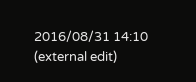2016/08/31 14:10 (external edit)